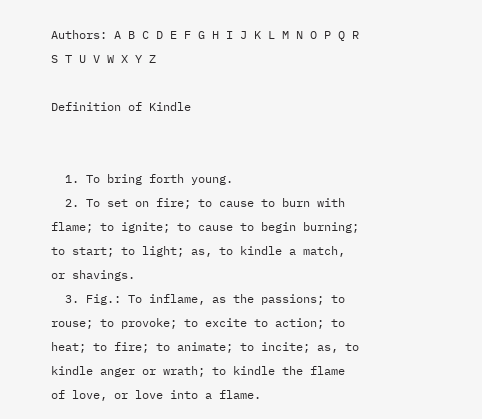Authors: A B C D E F G H I J K L M N O P Q R S T U V W X Y Z

Definition of Kindle


  1. To bring forth young.
  2. To set on fire; to cause to burn with flame; to ignite; to cause to begin burning; to start; to light; as, to kindle a match, or shavings.
  3. Fig.: To inflame, as the passions; to rouse; to provoke; to excite to action; to heat; to fire; to animate; to incite; as, to kindle anger or wrath; to kindle the flame of love, or love into a flame.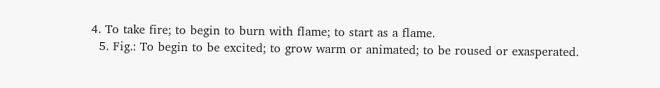4. To take fire; to begin to burn with flame; to start as a flame.
  5. Fig.: To begin to be excited; to grow warm or animated; to be roused or exasperated.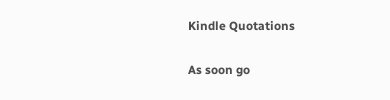Kindle Quotations

As soon go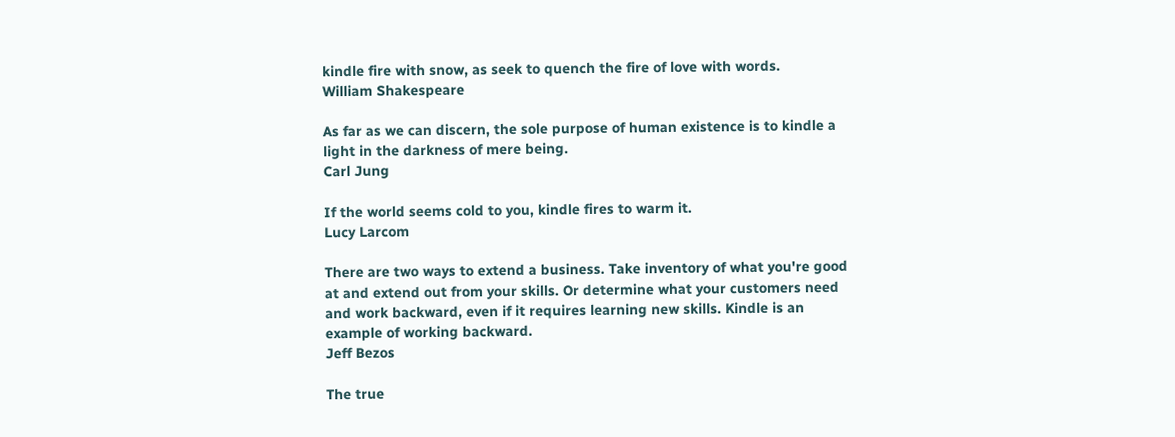kindle fire with snow, as seek to quench the fire of love with words.
William Shakespeare

As far as we can discern, the sole purpose of human existence is to kindle a light in the darkness of mere being.
Carl Jung

If the world seems cold to you, kindle fires to warm it.
Lucy Larcom

There are two ways to extend a business. Take inventory of what you're good at and extend out from your skills. Or determine what your customers need and work backward, even if it requires learning new skills. Kindle is an example of working backward.
Jeff Bezos

The true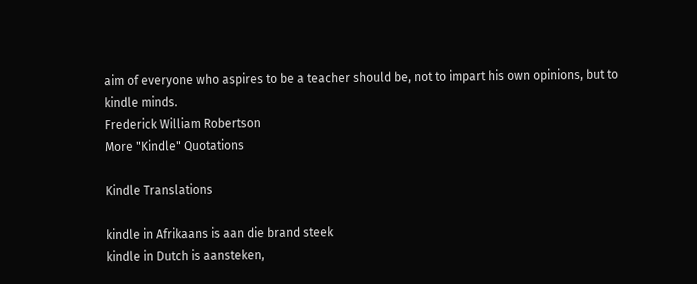aim of everyone who aspires to be a teacher should be, not to impart his own opinions, but to kindle minds.
Frederick William Robertson
More "Kindle" Quotations

Kindle Translations

kindle in Afrikaans is aan die brand steek
kindle in Dutch is aansteken,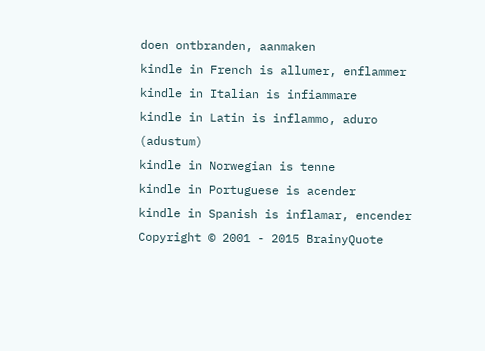doen ontbranden, aanmaken
kindle in French is allumer, enflammer
kindle in Italian is infiammare
kindle in Latin is inflammo, aduro (adustum)
kindle in Norwegian is tenne
kindle in Portuguese is acender
kindle in Spanish is inflamar, encender
Copyright © 2001 - 2015 BrainyQuote